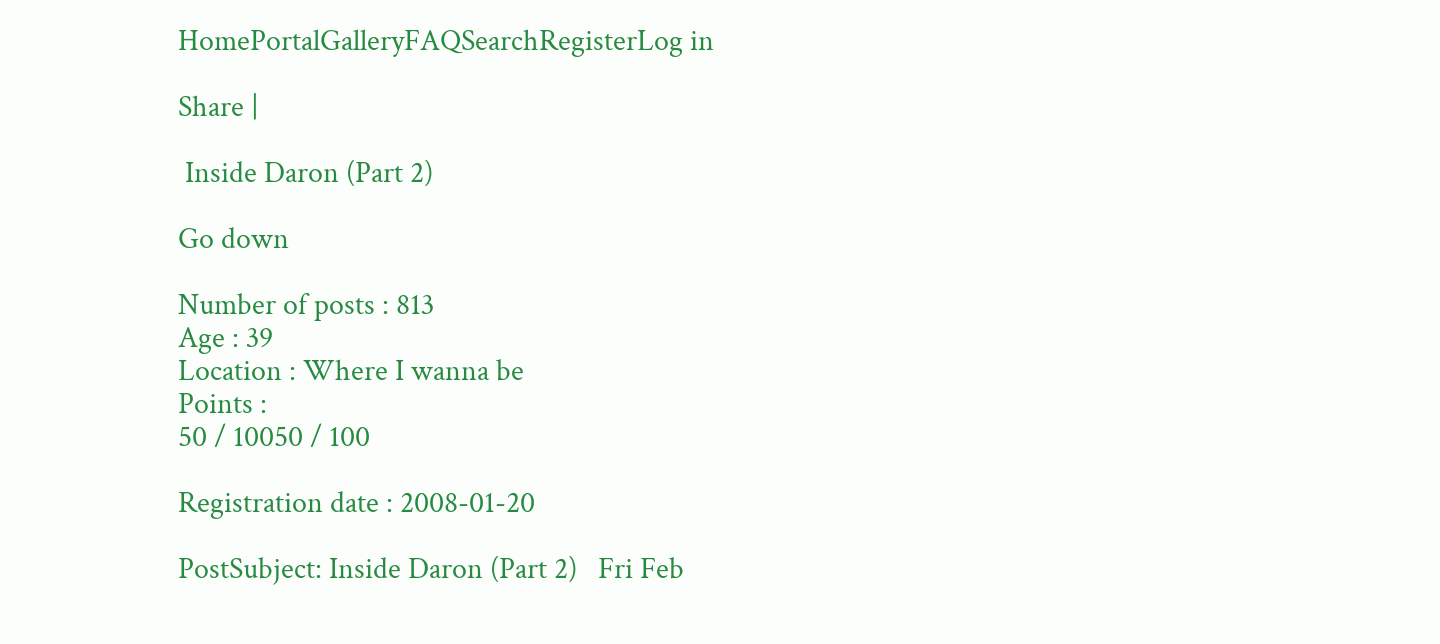HomePortalGalleryFAQSearchRegisterLog in

Share |

 Inside Daron (Part 2)

Go down

Number of posts : 813
Age : 39
Location : Where I wanna be
Points :
50 / 10050 / 100

Registration date : 2008-01-20

PostSubject: Inside Daron (Part 2)   Fri Feb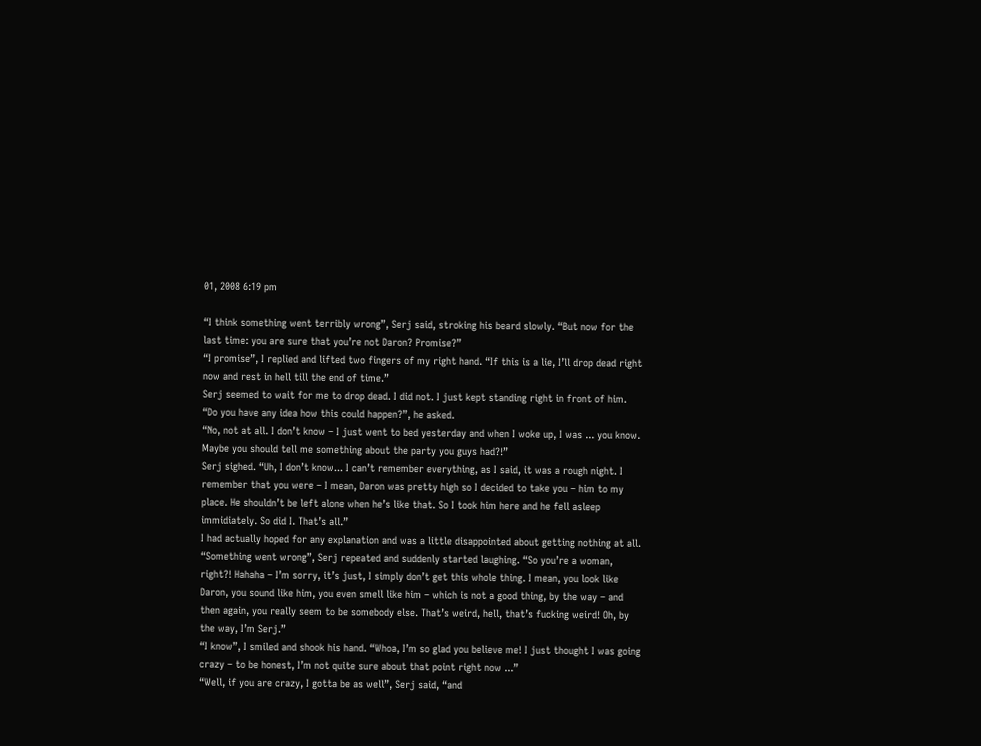01, 2008 6:19 pm

“I think something went terribly wrong”, Serj said, stroking his beard slowly. “But now for the last time: you are sure that you’re not Daron? Promise?”
“I promise”, I replied and lifted two fingers of my right hand. “If this is a lie, I’ll drop dead right now and rest in hell till the end of time.”
Serj seemed to wait for me to drop dead. I did not. I just kept standing right in front of him.
“Do you have any idea how this could happen?”, he asked.
“No, not at all. I don’t know – I just went to bed yesterday and when I woke up, I was ... you know. Maybe you should tell me something about the party you guys had?!”
Serj sighed. “Uh, I don’t know... I can’t remember everything, as I said, it was a rough night. I remember that you were – I mean, Daron was pretty high so I decided to take you – him to my place. He shouldn’t be left alone when he’s like that. So I took him here and he fell asleep immidiately. So did I. That’s all.”
I had actually hoped for any explanation and was a little disappointed about getting nothing at all.
“Something went wrong”, Serj repeated and suddenly started laughing. “So you’re a woman, right?! Hahaha – I’m sorry, it’s just, I simply don’t get this whole thing. I mean, you look like Daron, you sound like him, you even smell like him – which is not a good thing, by the way – and then again, you really seem to be somebody else. That’s weird, hell, that’s fucking weird! Oh, by the way, I’m Serj.”
“I know”, I smiled and shook his hand. “Whoa, I’m so glad you believe me! I just thought I was going crazy – to be honest, I’m not quite sure about that point right now ...”
“Well, if you are crazy, I gotta be as well”, Serj said, “and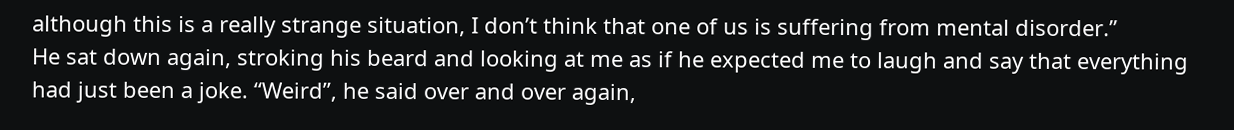although this is a really strange situation, I don’t think that one of us is suffering from mental disorder.”
He sat down again, stroking his beard and looking at me as if he expected me to laugh and say that everything had just been a joke. “Weird”, he said over and over again,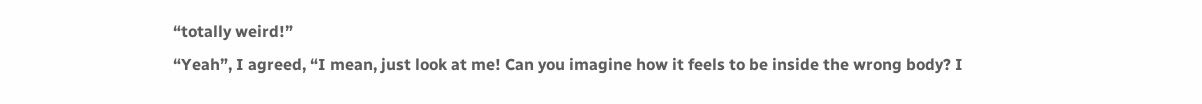“totally weird!”
“Yeah”, I agreed, “I mean, just look at me! Can you imagine how it feels to be inside the wrong body? I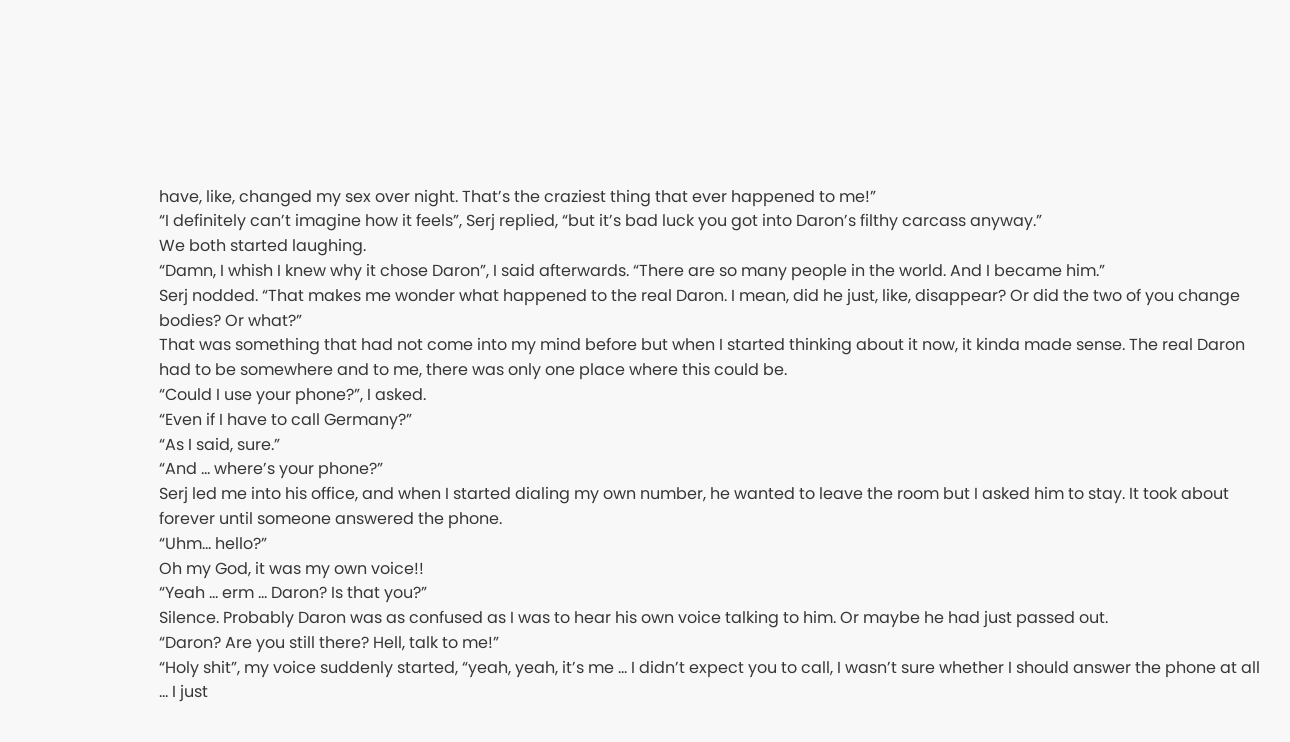have, like, changed my sex over night. That’s the craziest thing that ever happened to me!”
“I definitely can’t imagine how it feels”, Serj replied, “but it’s bad luck you got into Daron’s filthy carcass anyway.”
We both started laughing.
“Damn, I whish I knew why it chose Daron”, I said afterwards. “There are so many people in the world. And I became him.”
Serj nodded. “That makes me wonder what happened to the real Daron. I mean, did he just, like, disappear? Or did the two of you change bodies? Or what?”
That was something that had not come into my mind before but when I started thinking about it now, it kinda made sense. The real Daron had to be somewhere and to me, there was only one place where this could be.
“Could I use your phone?”, I asked.
“Even if I have to call Germany?”
“As I said, sure.”
“And ... where’s your phone?”
Serj led me into his office, and when I started dialing my own number, he wanted to leave the room but I asked him to stay. It took about forever until someone answered the phone.
“Uhm... hello?”
Oh my God, it was my own voice!!
“Yeah ... erm ... Daron? Is that you?”
Silence. Probably Daron was as confused as I was to hear his own voice talking to him. Or maybe he had just passed out.
“Daron? Are you still there? Hell, talk to me!”
“Holy shit”, my voice suddenly started, “yeah, yeah, it’s me ... I didn’t expect you to call, I wasn’t sure whether I should answer the phone at all ... I just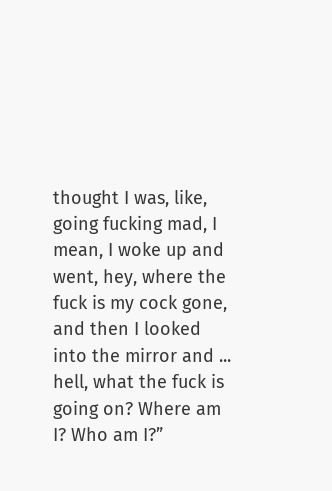thought I was, like, going fucking mad, I mean, I woke up and went, hey, where the fuck is my cock gone, and then I looked into the mirror and ... hell, what the fuck is going on? Where am I? Who am I?”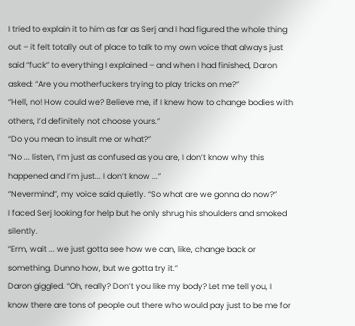I tried to explain it to him as far as Serj and I had figured the whole thing out – it felt totally out of place to talk to my own voice that always just said “fuck” to everything I explained – and when I had finished, Daron asked: “Are you motherfuckers trying to play tricks on me?”
“Hell, no! How could we? Believe me, if I knew how to change bodies with others, I’d definitely not choose yours.”
“Do you mean to insult me or what?”
“No ... listen, I’m just as confused as you are, I don’t know why this happened and I’m just... I don’t know ...”
“Nevermind”, my voice said quietly. “So what are we gonna do now?”
I faced Serj looking for help but he only shrug his shoulders and smoked silently.
“Erm, wait ... we just gotta see how we can, like, change back or something. Dunno how, but we gotta try it.”
Daron giggled. “Oh, really? Don’t you like my body? Let me tell you, I know there are tons of people out there who would pay just to be me for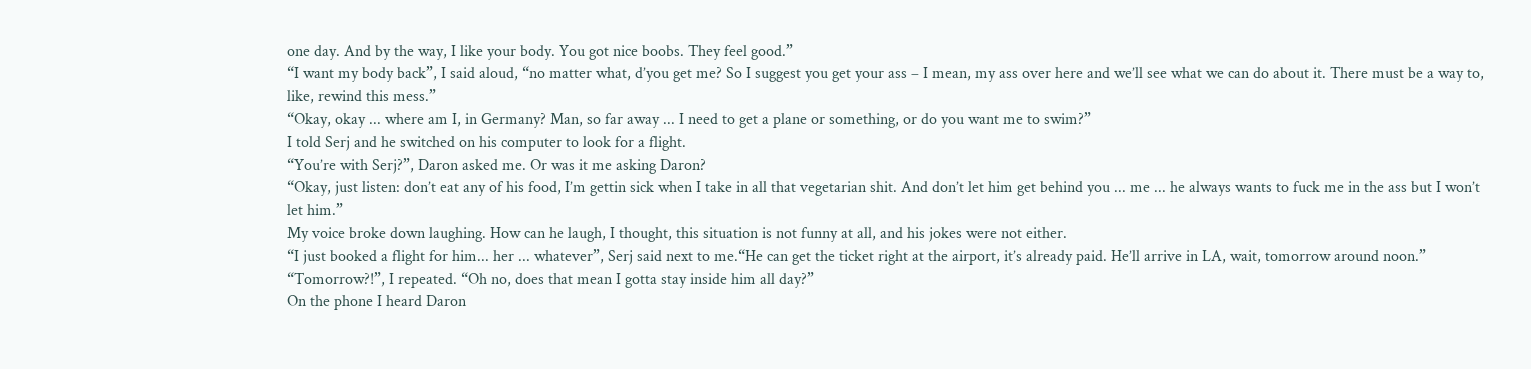one day. And by the way, I like your body. You got nice boobs. They feel good.”
“I want my body back”, I said aloud, “no matter what, d’you get me? So I suggest you get your ass – I mean, my ass over here and we’ll see what we can do about it. There must be a way to, like, rewind this mess.”
“Okay, okay ... where am I, in Germany? Man, so far away ... I need to get a plane or something, or do you want me to swim?”
I told Serj and he switched on his computer to look for a flight.
“You’re with Serj?”, Daron asked me. Or was it me asking Daron?
“Okay, just listen: don’t eat any of his food, I’m gettin sick when I take in all that vegetarian shit. And don’t let him get behind you ... me ... he always wants to fuck me in the ass but I won’t let him.”
My voice broke down laughing. How can he laugh, I thought, this situation is not funny at all, and his jokes were not either.
“I just booked a flight for him... her ... whatever”, Serj said next to me.“He can get the ticket right at the airport, it’s already paid. He’ll arrive in LA, wait, tomorrow around noon.”
“Tomorrow?!”, I repeated. “Oh no, does that mean I gotta stay inside him all day?”
On the phone I heard Daron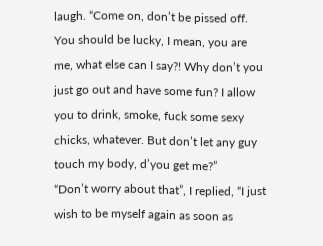laugh. “Come on, don’t be pissed off. You should be lucky, I mean, you are me, what else can I say?! Why don’t you just go out and have some fun? I allow you to drink, smoke, fuck some sexy chicks, whatever. But don’t let any guy touch my body, d’you get me?”
“Don’t worry about that”, I replied, “I just wish to be myself again as soon as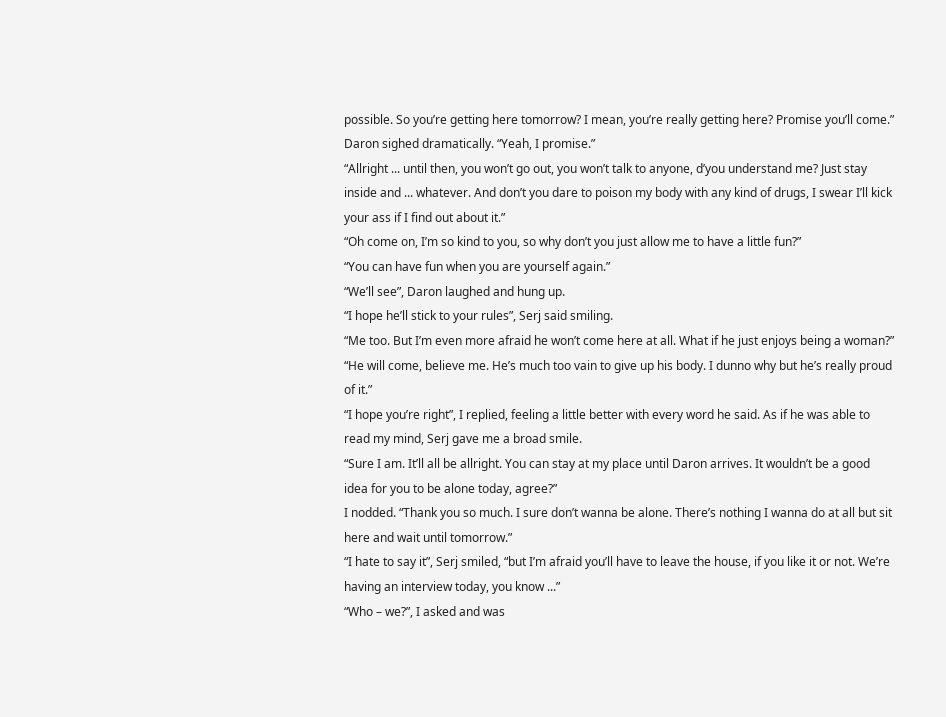possible. So you’re getting here tomorrow? I mean, you’re really getting here? Promise you’ll come.”
Daron sighed dramatically. “Yeah, I promise.”
“Allright ... until then, you won’t go out, you won’t talk to anyone, d’you understand me? Just stay inside and ... whatever. And don’t you dare to poison my body with any kind of drugs, I swear I’ll kick your ass if I find out about it.”
“Oh come on, I’m so kind to you, so why don’t you just allow me to have a little fun?”
“You can have fun when you are yourself again.”
“We’ll see”, Daron laughed and hung up.
“I hope he’ll stick to your rules”, Serj said smiling.
“Me too. But I’m even more afraid he won’t come here at all. What if he just enjoys being a woman?”
“He will come, believe me. He’s much too vain to give up his body. I dunno why but he’s really proud of it.”
“I hope you’re right”, I replied, feeling a little better with every word he said. As if he was able to read my mind, Serj gave me a broad smile.
“Sure I am. It’ll all be allright. You can stay at my place until Daron arrives. It wouldn’t be a good idea for you to be alone today, agree?”
I nodded. “Thank you so much. I sure don’t wanna be alone. There’s nothing I wanna do at all but sit here and wait until tomorrow.”
“I hate to say it”, Serj smiled, “but I’m afraid you’ll have to leave the house, if you like it or not. We’re having an interview today, you know ...”
“Who – we?”, I asked and was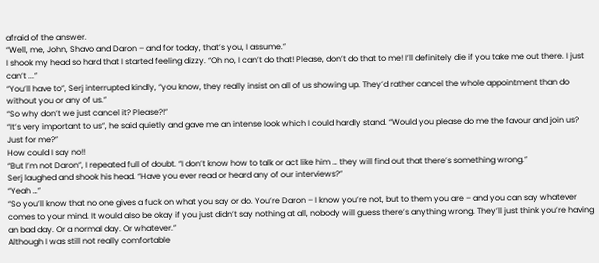afraid of the answer.
“Well, me, John, Shavo and Daron – and for today, that’s you, I assume.”
I shook my head so hard that I started feeling dizzy. “Oh no, I can’t do that! Please, don’t do that to me! I’ll definitely die if you take me out there. I just can’t ...”
“You’ll have to”, Serj interrupted kindly, “you know, they really insist on all of us showing up. They’d rather cancel the whole appointment than do without you or any of us.”
“So why don’t we just cancel it? Please?!”
“It’s very important to us”, he said quietly and gave me an intense look which I could hardly stand. “Would you please do me the favour and join us? Just for me?”
How could I say no!!
“But I’m not Daron”, I repeated full of doubt. “I don’t know how to talk or act like him … they will find out that there’s something wrong.”
Serj laughed and shook his head. “Have you ever read or heard any of our interviews?”
“Yeah …”
“So you’ll know that no one gives a fuck on what you say or do. You’re Daron – I know you’re not, but to them you are – and you can say whatever comes to your mind. It would also be okay if you just didn’t say nothing at all, nobody will guess there’s anything wrong. They’ll just think you’re having an bad day. Or a normal day. Or whatever.”
Although I was still not really comfortable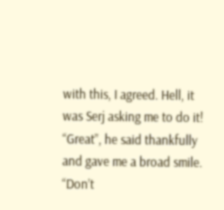with this, I agreed. Hell, it was Serj asking me to do it!
“Great”, he said thankfully and gave me a broad smile. “Don’t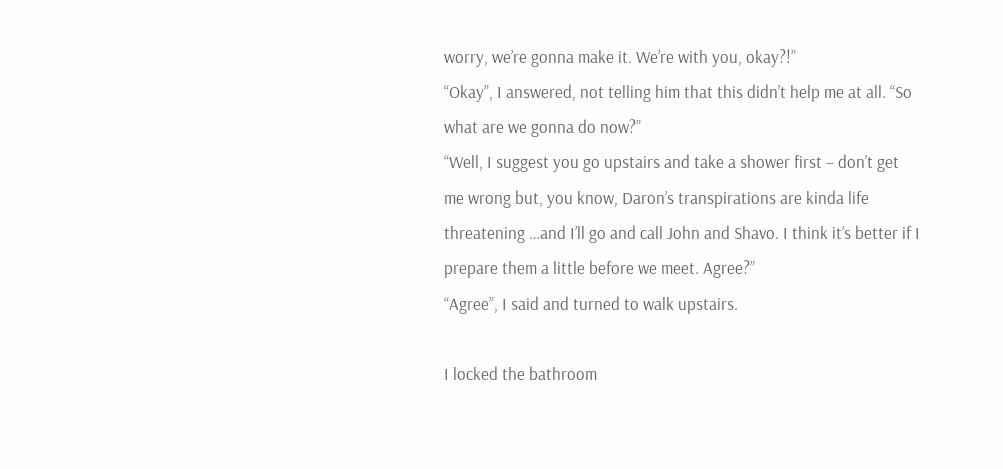worry, we’re gonna make it. We’re with you, okay?!”
“Okay”, I answered, not telling him that this didn’t help me at all. “So what are we gonna do now?”
“Well, I suggest you go upstairs and take a shower first – don’t get me wrong but, you know, Daron’s transpirations are kinda life threatening …and I’ll go and call John and Shavo. I think it’s better if I prepare them a little before we meet. Agree?”
“Agree”, I said and turned to walk upstairs.

I locked the bathroom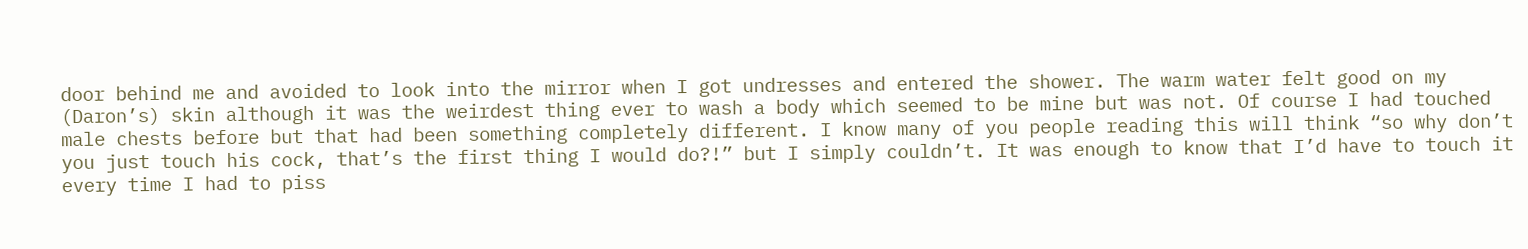door behind me and avoided to look into the mirror when I got undresses and entered the shower. The warm water felt good on my (Daron’s) skin although it was the weirdest thing ever to wash a body which seemed to be mine but was not. Of course I had touched male chests before but that had been something completely different. I know many of you people reading this will think “so why don’t you just touch his cock, that’s the first thing I would do?!” but I simply couldn’t. It was enough to know that I’d have to touch it every time I had to piss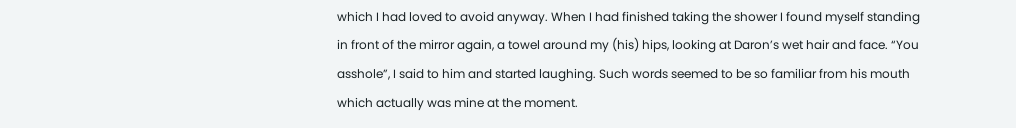which I had loved to avoid anyway. When I had finished taking the shower I found myself standing in front of the mirror again, a towel around my (his) hips, looking at Daron’s wet hair and face. “You asshole”, I said to him and started laughing. Such words seemed to be so familiar from his mouth which actually was mine at the moment.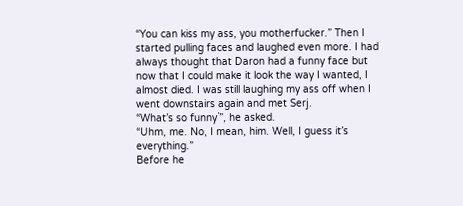“You can kiss my ass, you motherfucker.” Then I started pulling faces and laughed even more. I had always thought that Daron had a funny face but now that I could make it look the way I wanted, I almost died. I was still laughing my ass off when I went downstairs again and met Serj.
“What’s so funny`”, he asked.
“Uhm, me. No, I mean, him. Well, I guess it’s everything.”
Before he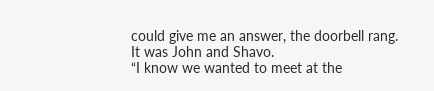could give me an answer, the doorbell rang. It was John and Shavo.
“I know we wanted to meet at the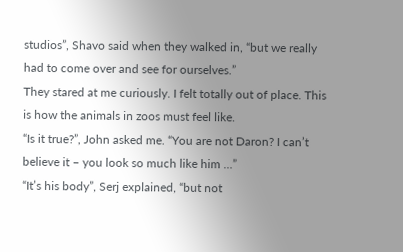studios”, Shavo said when they walked in, “but we really had to come over and see for ourselves.”
They stared at me curiously. I felt totally out of place. This is how the animals in zoos must feel like.
“Is it true?”, John asked me. “You are not Daron? I can’t believe it – you look so much like him …”
“It’s his body”, Serj explained, “but not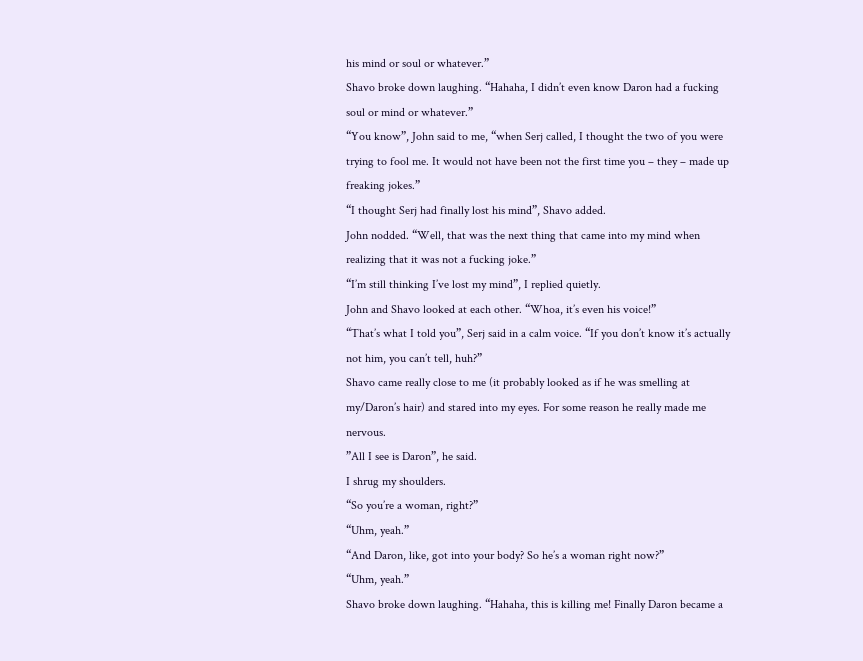his mind or soul or whatever.”
Shavo broke down laughing. “Hahaha, I didn’t even know Daron had a fucking soul or mind or whatever.”
“You know”, John said to me, “when Serj called, I thought the two of you were trying to fool me. It would not have been not the first time you – they – made up freaking jokes.”
“I thought Serj had finally lost his mind”, Shavo added.
John nodded. “Well, that was the next thing that came into my mind when realizing that it was not a fucking joke.”
“I’m still thinking I’ve lost my mind”, I replied quietly.
John and Shavo looked at each other. “Whoa, it’s even his voice!”
“That’s what I told you”, Serj said in a calm voice. “If you don’t know it’s actually not him, you can’t tell, huh?”
Shavo came really close to me (it probably looked as if he was smelling at my/Daron’s hair) and stared into my eyes. For some reason he really made me nervous.
”All I see is Daron”, he said.
I shrug my shoulders.
“So you’re a woman, right?”
“Uhm, yeah.”
“And Daron, like, got into your body? So he’s a woman right now?”
“Uhm, yeah.”
Shavo broke down laughing. “Hahaha, this is killing me! Finally Daron became a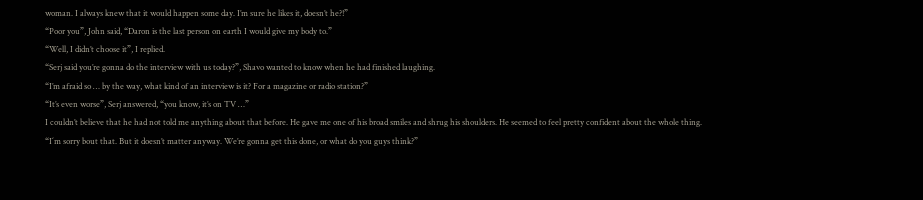woman. I always knew that it would happen some day. I’m sure he likes it, doesn’t he?!”
“Poor you”, John said, “Daron is the last person on earth I would give my body to.”
“Well, I didn’t choose it”, I replied.
“Serj said you’re gonna do the interview with us today?”, Shavo wanted to know when he had finished laughing.
“I’m afraid so … by the way, what kind of an interview is it? For a magazine or radio station?”
“It’s even worse”, Serj answered, “you know, it’s on TV …”
I couldn’t believe that he had not told me anything about that before. He gave me one of his broad smiles and shrug his shoulders. He seemed to feel pretty confident about the whole thing.
“I´m sorry bout that. But it doesn’t matter anyway. We’re gonna get this done, or what do you guys think?”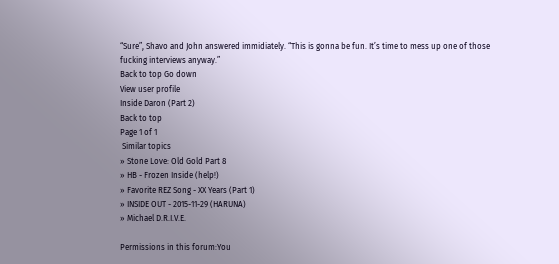“Sure”, Shavo and John answered immidiately. “This is gonna be fun. It’s time to mess up one of those fucking interviews anyway.”
Back to top Go down
View user profile
Inside Daron (Part 2)
Back to top
Page 1 of 1
 Similar topics
» Stone Love: Old Gold Part 8
» HB - Frozen Inside (help!)
» Favorite REZ Song - XX Years (Part 1)
» INSIDE OUT - 2015-11-29 (HARUNA)
» Michael D.R.I.V.E.

Permissions in this forum:You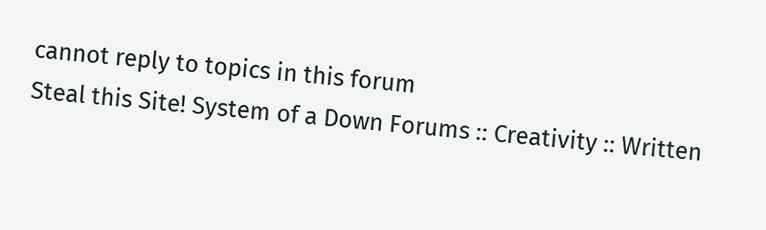cannot reply to topics in this forum
Steal this Site! System of a Down Forums :: Creativity :: Written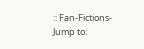:: Fan-Fictions-
Jump to: